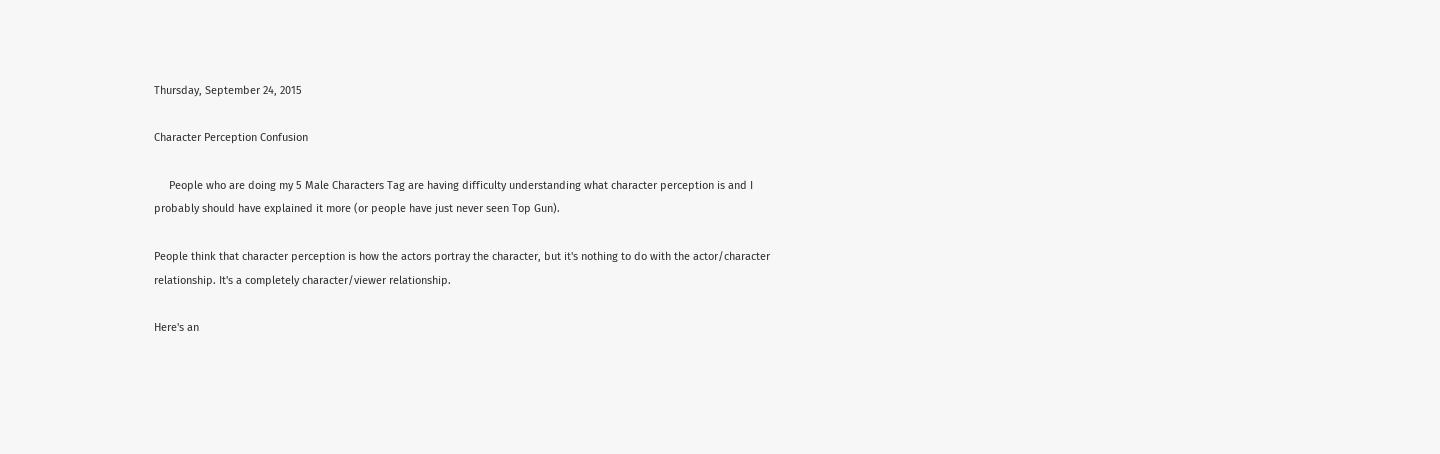Thursday, September 24, 2015

Character Perception Confusion

     People who are doing my 5 Male Characters Tag are having difficulty understanding what character perception is and I probably should have explained it more (or people have just never seen Top Gun).

People think that character perception is how the actors portray the character, but it's nothing to do with the actor/character relationship. It's a completely character/viewer relationship.

Here's an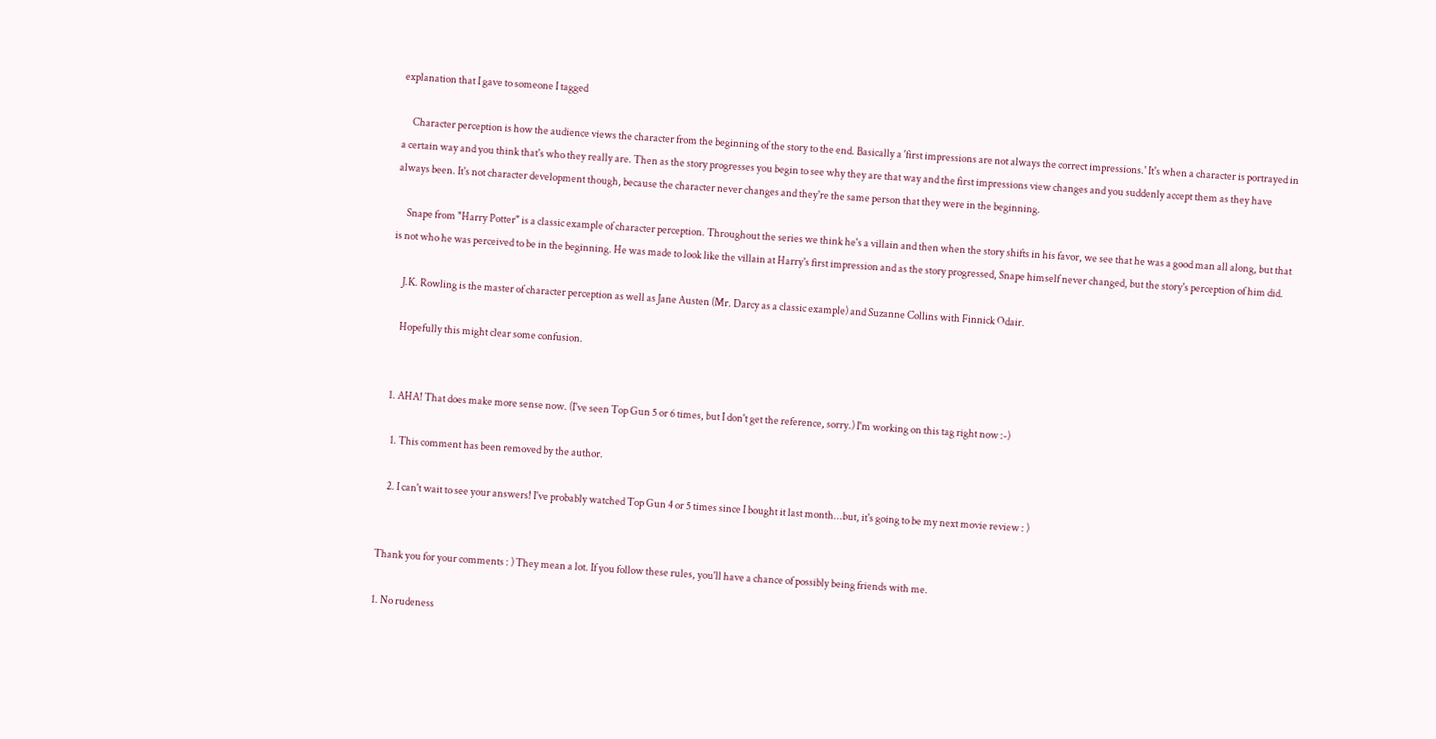explanation that I gave to someone I tagged

     Character perception is how the audience views the character from the beginning of the story to the end. Basically a 'first impressions are not always the correct impressions.' It's when a character is portrayed in a certain way and you think that's who they really are. Then as the story progresses you begin to see why they are that way and the first impressions view changes and you suddenly accept them as they have always been. It's not character development though, because the character never changes and they're the same person that they were in the beginning.

     Snape from "Harry Potter" is a classic example of character perception. Throughout the series we think he's a villain and then when the story shifts in his favor, we see that he was a good man all along, but that is not who he was perceived to be in the beginning. He was made to look like the villain at Harry's first impression and as the story progressed, Snape himself never changed, but the story's perception of him did.

     J.K. Rowling is the master of character perception as well as Jane Austen (Mr. Darcy as a classic example) and Suzanne Collins with Finnick Odair.

     Hopefully this might clear some confusion.


  1. AHA! That does make more sense now. (I've seen Top Gun 5 or 6 times, but I don't get the reference, sorry.) I'm working on this tag right now :-)

    1. This comment has been removed by the author.

    2. I can't wait to see your answers! I've probably watched Top Gun 4 or 5 times since I bought it last month...but, it's going to be my next movie review : )


Thank you for your comments : ) They mean a lot. If you follow these rules, you'll have a chance of possibly being friends with me.

1. No rudeness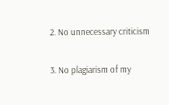2. No unnecessary criticism

3. No plagiarism of my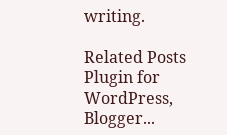writing.

Related Posts Plugin for WordPress, Blogger...